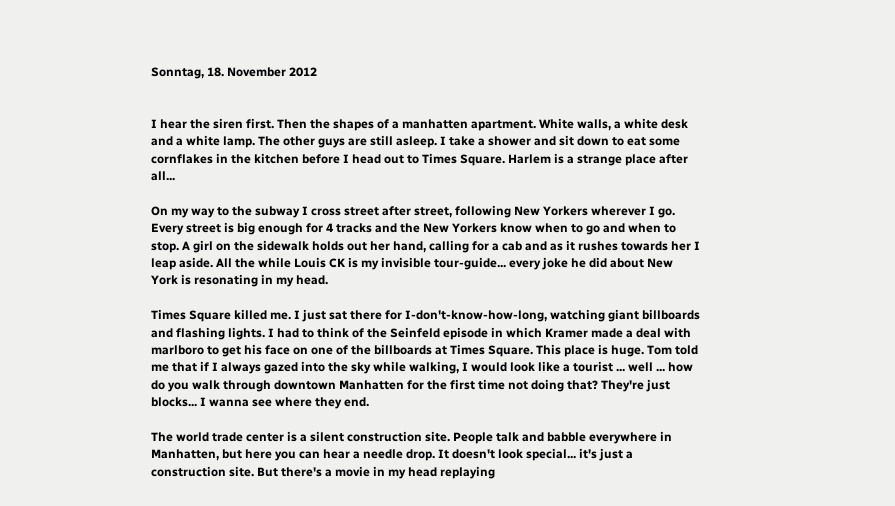Sonntag, 18. November 2012


I hear the siren first. Then the shapes of a manhatten apartment. White walls, a white desk and a white lamp. The other guys are still asleep. I take a shower and sit down to eat some cornflakes in the kitchen before I head out to Times Square. Harlem is a strange place after all...

On my way to the subway I cross street after street, following New Yorkers wherever I go. Every street is big enough for 4 tracks and the New Yorkers know when to go and when to stop. A girl on the sidewalk holds out her hand, calling for a cab and as it rushes towards her I leap aside. All the while Louis CK is my invisible tour-guide... every joke he did about New York is resonating in my head.

Times Square killed me. I just sat there for I-don't-know-how-long, watching giant billboards and flashing lights. I had to think of the Seinfeld episode in which Kramer made a deal with marlboro to get his face on one of the billboards at Times Square. This place is huge. Tom told me that if I always gazed into the sky while walking, I would look like a tourist ... well ... how do you walk through downtown Manhatten for the first time not doing that? They're just blocks... I wanna see where they end.

The world trade center is a silent construction site. People talk and babble everywhere in Manhatten, but here you can hear a needle drop. It doesn't look special... it's just a construction site. But there's a movie in my head replaying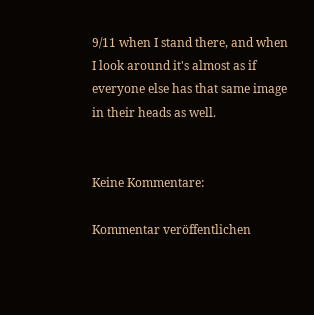9/11 when I stand there, and when I look around it's almost as if everyone else has that same image in their heads as well.


Keine Kommentare:

Kommentar veröffentlichen